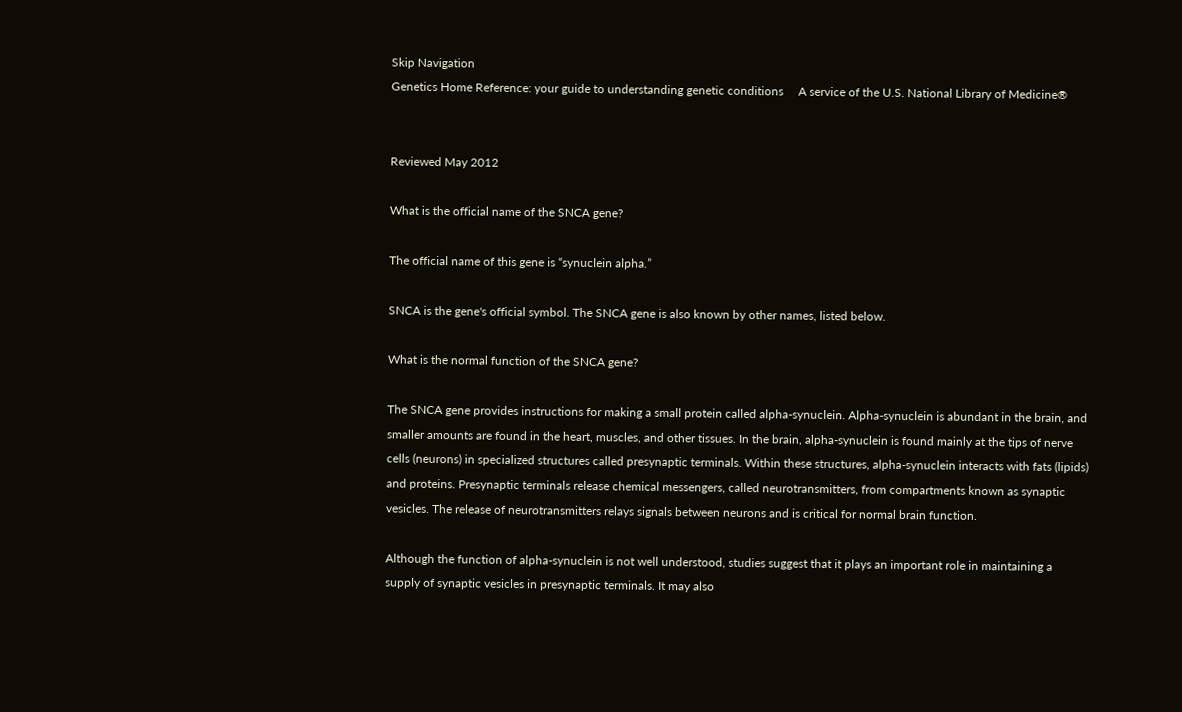Skip Navigation
Genetics Home Reference: your guide to understanding genetic conditions     A service of the U.S. National Library of Medicine®


Reviewed May 2012

What is the official name of the SNCA gene?

The official name of this gene is “synuclein alpha.”

SNCA is the gene's official symbol. The SNCA gene is also known by other names, listed below.

What is the normal function of the SNCA gene?

The SNCA gene provides instructions for making a small protein called alpha-synuclein. Alpha-synuclein is abundant in the brain, and smaller amounts are found in the heart, muscles, and other tissues. In the brain, alpha-synuclein is found mainly at the tips of nerve cells (neurons) in specialized structures called presynaptic terminals. Within these structures, alpha-synuclein interacts with fats (lipids) and proteins. Presynaptic terminals release chemical messengers, called neurotransmitters, from compartments known as synaptic vesicles. The release of neurotransmitters relays signals between neurons and is critical for normal brain function.

Although the function of alpha-synuclein is not well understood, studies suggest that it plays an important role in maintaining a supply of synaptic vesicles in presynaptic terminals. It may also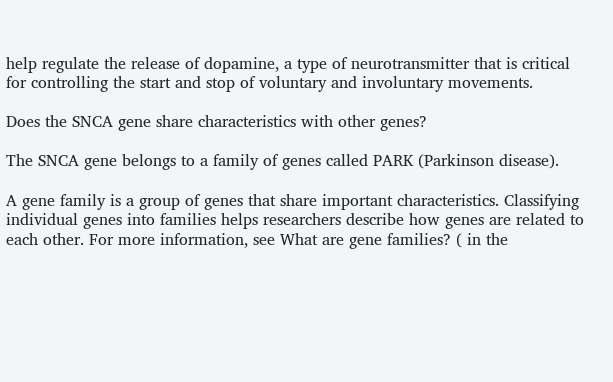help regulate the release of dopamine, a type of neurotransmitter that is critical for controlling the start and stop of voluntary and involuntary movements.

Does the SNCA gene share characteristics with other genes?

The SNCA gene belongs to a family of genes called PARK (Parkinson disease).

A gene family is a group of genes that share important characteristics. Classifying individual genes into families helps researchers describe how genes are related to each other. For more information, see What are gene families? ( in the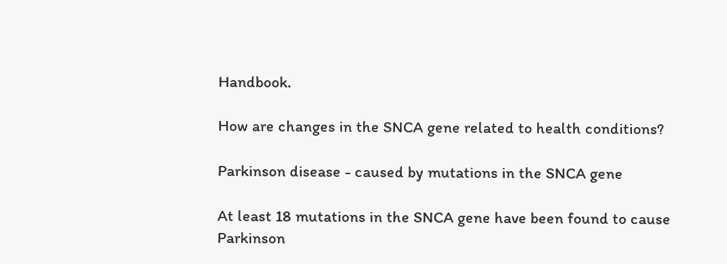Handbook.

How are changes in the SNCA gene related to health conditions?

Parkinson disease - caused by mutations in the SNCA gene

At least 18 mutations in the SNCA gene have been found to cause Parkinson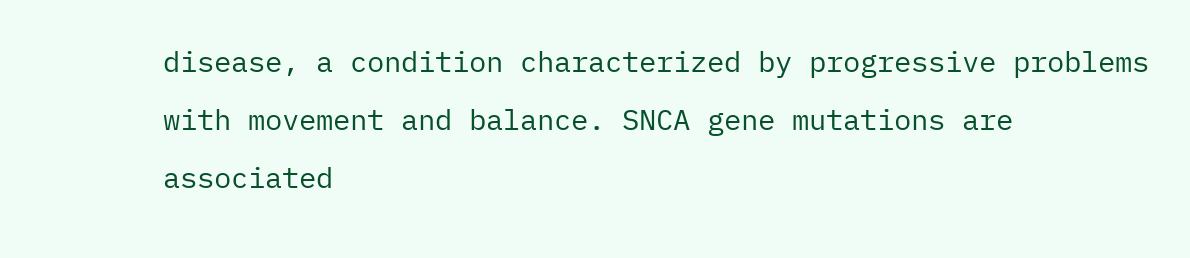disease, a condition characterized by progressive problems with movement and balance. SNCA gene mutations are associated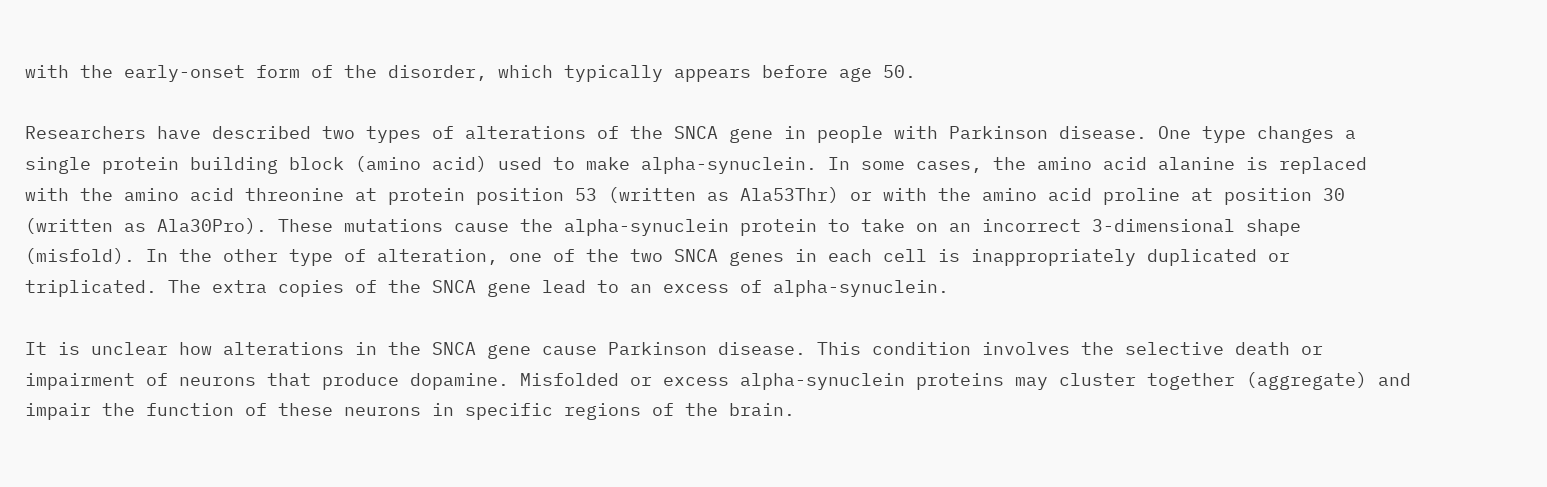with the early-onset form of the disorder, which typically appears before age 50.

Researchers have described two types of alterations of the SNCA gene in people with Parkinson disease. One type changes a single protein building block (amino acid) used to make alpha-synuclein. In some cases, the amino acid alanine is replaced with the amino acid threonine at protein position 53 (written as Ala53Thr) or with the amino acid proline at position 30 (written as Ala30Pro). These mutations cause the alpha-synuclein protein to take on an incorrect 3-dimensional shape (misfold). In the other type of alteration, one of the two SNCA genes in each cell is inappropriately duplicated or triplicated. The extra copies of the SNCA gene lead to an excess of alpha-synuclein.

It is unclear how alterations in the SNCA gene cause Parkinson disease. This condition involves the selective death or impairment of neurons that produce dopamine. Misfolded or excess alpha-synuclein proteins may cluster together (aggregate) and impair the function of these neurons in specific regions of the brain.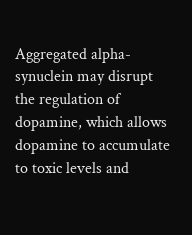Aggregated alpha-synuclein may disrupt the regulation of dopamine, which allows dopamine to accumulate to toxic levels and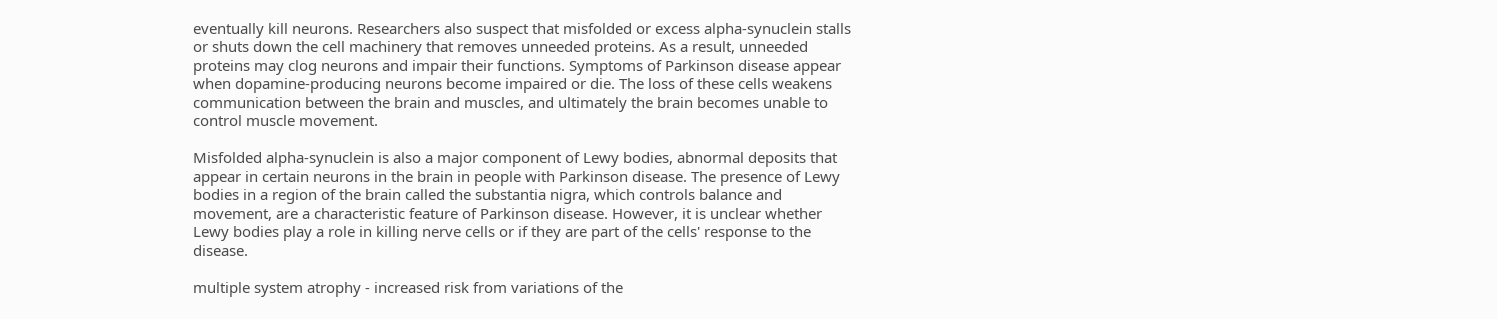eventually kill neurons. Researchers also suspect that misfolded or excess alpha-synuclein stalls or shuts down the cell machinery that removes unneeded proteins. As a result, unneeded proteins may clog neurons and impair their functions. Symptoms of Parkinson disease appear when dopamine-producing neurons become impaired or die. The loss of these cells weakens communication between the brain and muscles, and ultimately the brain becomes unable to control muscle movement.

Misfolded alpha-synuclein is also a major component of Lewy bodies, abnormal deposits that appear in certain neurons in the brain in people with Parkinson disease. The presence of Lewy bodies in a region of the brain called the substantia nigra, which controls balance and movement, are a characteristic feature of Parkinson disease. However, it is unclear whether Lewy bodies play a role in killing nerve cells or if they are part of the cells' response to the disease.

multiple system atrophy - increased risk from variations of the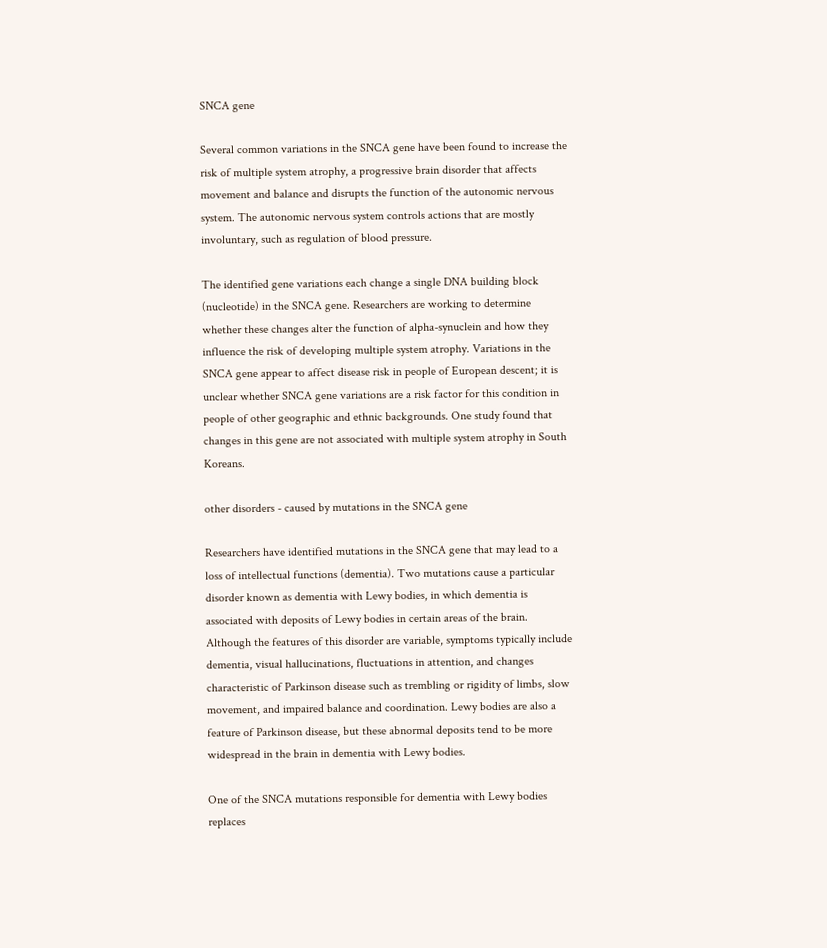SNCA gene

Several common variations in the SNCA gene have been found to increase the risk of multiple system atrophy, a progressive brain disorder that affects movement and balance and disrupts the function of the autonomic nervous system. The autonomic nervous system controls actions that are mostly involuntary, such as regulation of blood pressure.

The identified gene variations each change a single DNA building block (nucleotide) in the SNCA gene. Researchers are working to determine whether these changes alter the function of alpha-synuclein and how they influence the risk of developing multiple system atrophy. Variations in the SNCA gene appear to affect disease risk in people of European descent; it is unclear whether SNCA gene variations are a risk factor for this condition in people of other geographic and ethnic backgrounds. One study found that changes in this gene are not associated with multiple system atrophy in South Koreans.

other disorders - caused by mutations in the SNCA gene

Researchers have identified mutations in the SNCA gene that may lead to a loss of intellectual functions (dementia). Two mutations cause a particular disorder known as dementia with Lewy bodies, in which dementia is associated with deposits of Lewy bodies in certain areas of the brain. Although the features of this disorder are variable, symptoms typically include dementia, visual hallucinations, fluctuations in attention, and changes characteristic of Parkinson disease such as trembling or rigidity of limbs, slow movement, and impaired balance and coordination. Lewy bodies are also a feature of Parkinson disease, but these abnormal deposits tend to be more widespread in the brain in dementia with Lewy bodies.

One of the SNCA mutations responsible for dementia with Lewy bodies replaces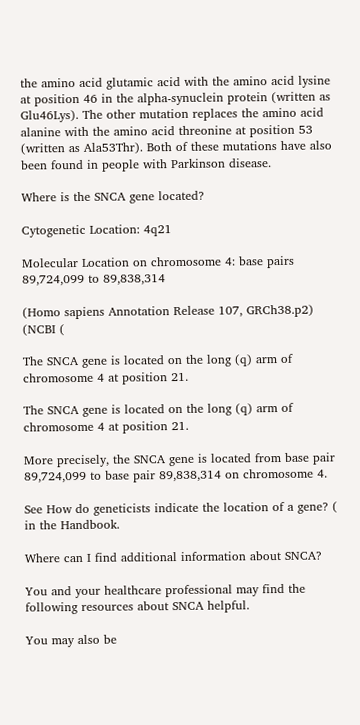the amino acid glutamic acid with the amino acid lysine at position 46 in the alpha-synuclein protein (written as Glu46Lys). The other mutation replaces the amino acid alanine with the amino acid threonine at position 53 (written as Ala53Thr). Both of these mutations have also been found in people with Parkinson disease.

Where is the SNCA gene located?

Cytogenetic Location: 4q21

Molecular Location on chromosome 4: base pairs 89,724,099 to 89,838,314

(Homo sapiens Annotation Release 107, GRCh38.p2) (NCBI (

The SNCA gene is located on the long (q) arm of chromosome 4 at position 21.

The SNCA gene is located on the long (q) arm of chromosome 4 at position 21.

More precisely, the SNCA gene is located from base pair 89,724,099 to base pair 89,838,314 on chromosome 4.

See How do geneticists indicate the location of a gene? ( in the Handbook.

Where can I find additional information about SNCA?

You and your healthcare professional may find the following resources about SNCA helpful.

You may also be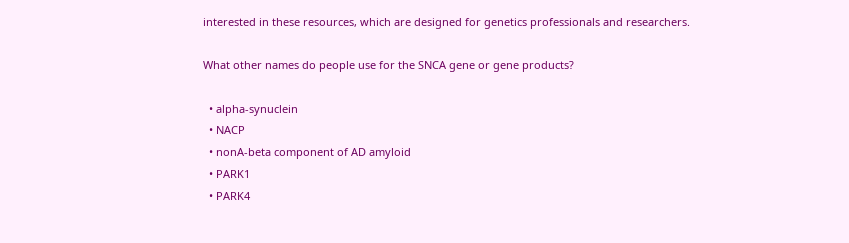interested in these resources, which are designed for genetics professionals and researchers.

What other names do people use for the SNCA gene or gene products?

  • alpha-synuclein
  • NACP
  • nonA-beta component of AD amyloid
  • PARK1
  • PARK4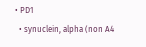• PD1
  • synuclein, alpha (non A4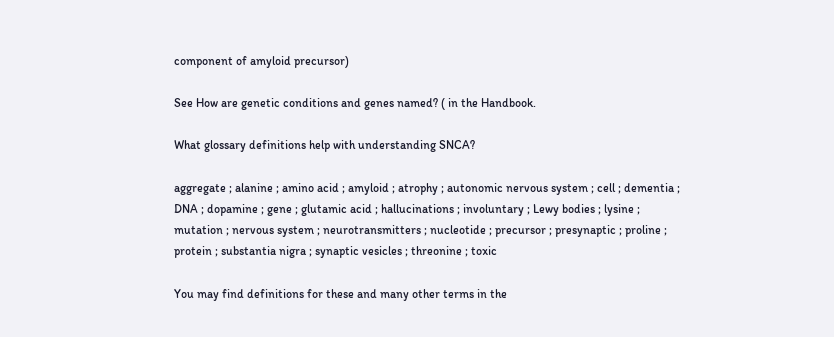component of amyloid precursor)

See How are genetic conditions and genes named? ( in the Handbook.

What glossary definitions help with understanding SNCA?

aggregate ; alanine ; amino acid ; amyloid ; atrophy ; autonomic nervous system ; cell ; dementia ; DNA ; dopamine ; gene ; glutamic acid ; hallucinations ; involuntary ; Lewy bodies ; lysine ; mutation ; nervous system ; neurotransmitters ; nucleotide ; precursor ; presynaptic ; proline ; protein ; substantia nigra ; synaptic vesicles ; threonine ; toxic

You may find definitions for these and many other terms in the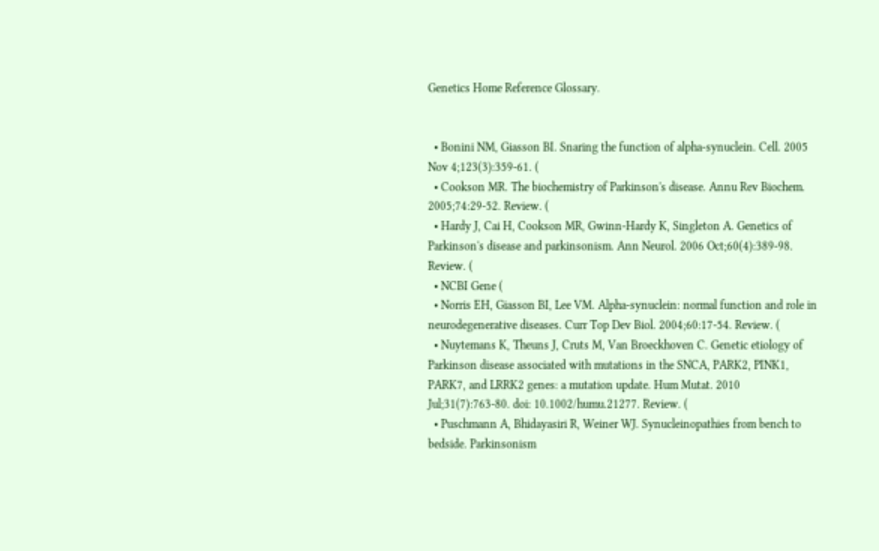Genetics Home Reference Glossary.


  • Bonini NM, Giasson BI. Snaring the function of alpha-synuclein. Cell. 2005 Nov 4;123(3):359-61. (
  • Cookson MR. The biochemistry of Parkinson's disease. Annu Rev Biochem. 2005;74:29-52. Review. (
  • Hardy J, Cai H, Cookson MR, Gwinn-Hardy K, Singleton A. Genetics of Parkinson's disease and parkinsonism. Ann Neurol. 2006 Oct;60(4):389-98. Review. (
  • NCBI Gene (
  • Norris EH, Giasson BI, Lee VM. Alpha-synuclein: normal function and role in neurodegenerative diseases. Curr Top Dev Biol. 2004;60:17-54. Review. (
  • Nuytemans K, Theuns J, Cruts M, Van Broeckhoven C. Genetic etiology of Parkinson disease associated with mutations in the SNCA, PARK2, PINK1, PARK7, and LRRK2 genes: a mutation update. Hum Mutat. 2010 Jul;31(7):763-80. doi: 10.1002/humu.21277. Review. (
  • Puschmann A, Bhidayasiri R, Weiner WJ. Synucleinopathies from bench to bedside. Parkinsonism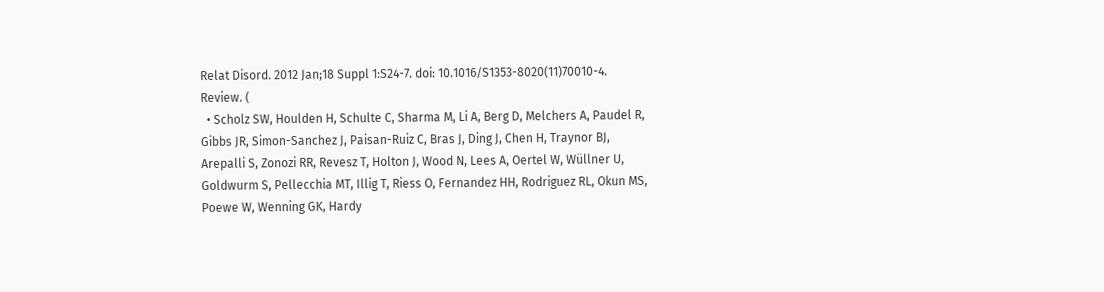Relat Disord. 2012 Jan;18 Suppl 1:S24-7. doi: 10.1016/S1353-8020(11)70010-4. Review. (
  • Scholz SW, Houlden H, Schulte C, Sharma M, Li A, Berg D, Melchers A, Paudel R, Gibbs JR, Simon-Sanchez J, Paisan-Ruiz C, Bras J, Ding J, Chen H, Traynor BJ, Arepalli S, Zonozi RR, Revesz T, Holton J, Wood N, Lees A, Oertel W, Wüllner U, Goldwurm S, Pellecchia MT, Illig T, Riess O, Fernandez HH, Rodriguez RL, Okun MS, Poewe W, Wenning GK, Hardy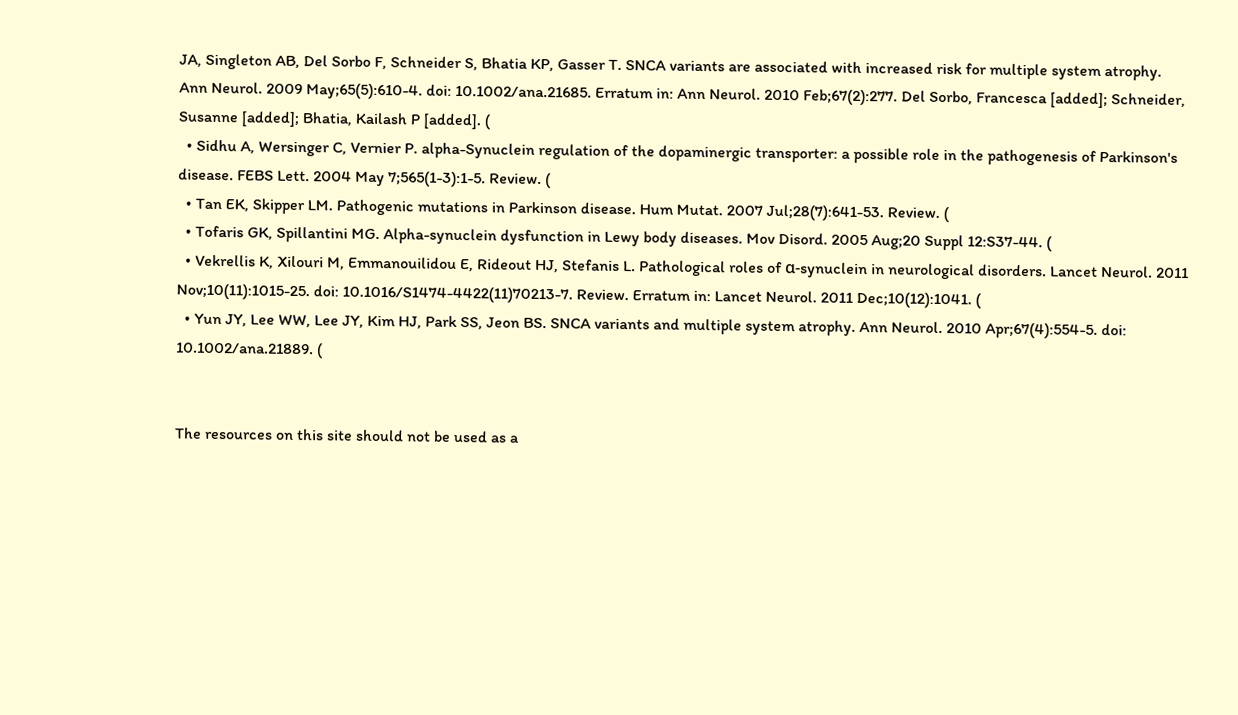JA, Singleton AB, Del Sorbo F, Schneider S, Bhatia KP, Gasser T. SNCA variants are associated with increased risk for multiple system atrophy. Ann Neurol. 2009 May;65(5):610-4. doi: 10.1002/ana.21685. Erratum in: Ann Neurol. 2010 Feb;67(2):277. Del Sorbo, Francesca [added]; Schneider, Susanne [added]; Bhatia, Kailash P [added]. (
  • Sidhu A, Wersinger C, Vernier P. alpha-Synuclein regulation of the dopaminergic transporter: a possible role in the pathogenesis of Parkinson's disease. FEBS Lett. 2004 May 7;565(1-3):1-5. Review. (
  • Tan EK, Skipper LM. Pathogenic mutations in Parkinson disease. Hum Mutat. 2007 Jul;28(7):641-53. Review. (
  • Tofaris GK, Spillantini MG. Alpha-synuclein dysfunction in Lewy body diseases. Mov Disord. 2005 Aug;20 Suppl 12:S37-44. (
  • Vekrellis K, Xilouri M, Emmanouilidou E, Rideout HJ, Stefanis L. Pathological roles of α-synuclein in neurological disorders. Lancet Neurol. 2011 Nov;10(11):1015-25. doi: 10.1016/S1474-4422(11)70213-7. Review. Erratum in: Lancet Neurol. 2011 Dec;10(12):1041. (
  • Yun JY, Lee WW, Lee JY, Kim HJ, Park SS, Jeon BS. SNCA variants and multiple system atrophy. Ann Neurol. 2010 Apr;67(4):554-5. doi: 10.1002/ana.21889. (


The resources on this site should not be used as a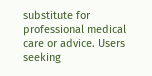substitute for professional medical care or advice. Users seeking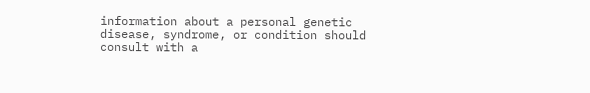information about a personal genetic disease, syndrome, or condition should consult with a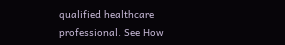qualified healthcare professional. See How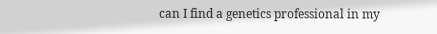can I find a genetics professional in my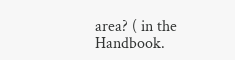area? ( in the Handbook.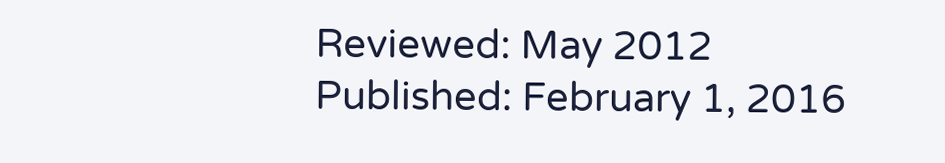Reviewed: May 2012
Published: February 1, 2016